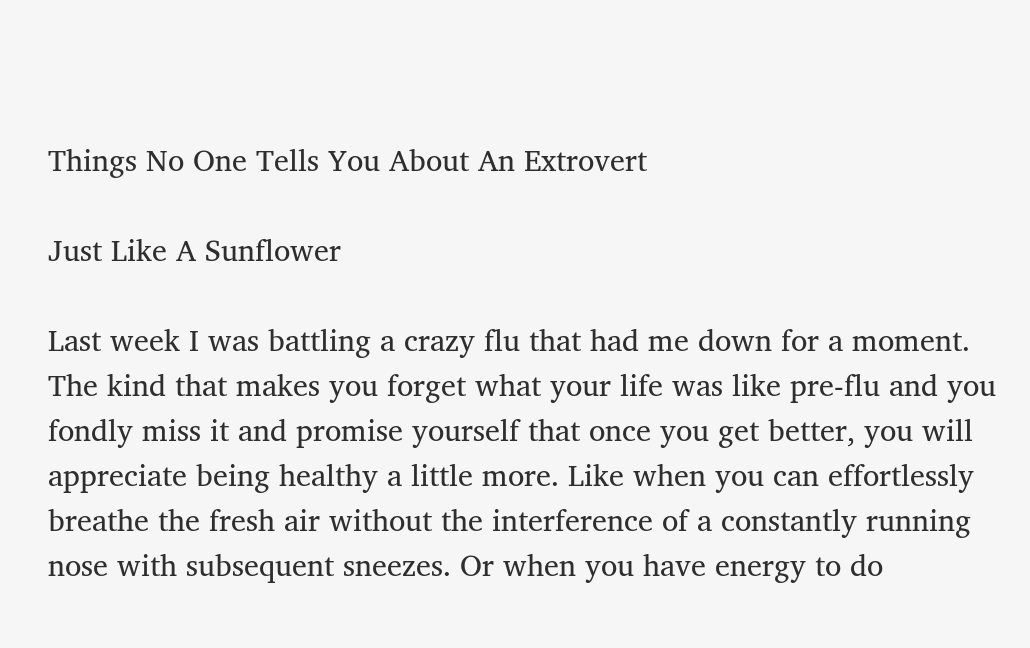Things No One Tells You About An Extrovert

Just Like A Sunflower

Last week I was battling a crazy flu that had me down for a moment. The kind that makes you forget what your life was like pre-flu and you fondly miss it and promise yourself that once you get better, you will appreciate being healthy a little more. Like when you can effortlessly breathe the fresh air without the interference of a constantly running nose with subsequent sneezes. Or when you have energy to do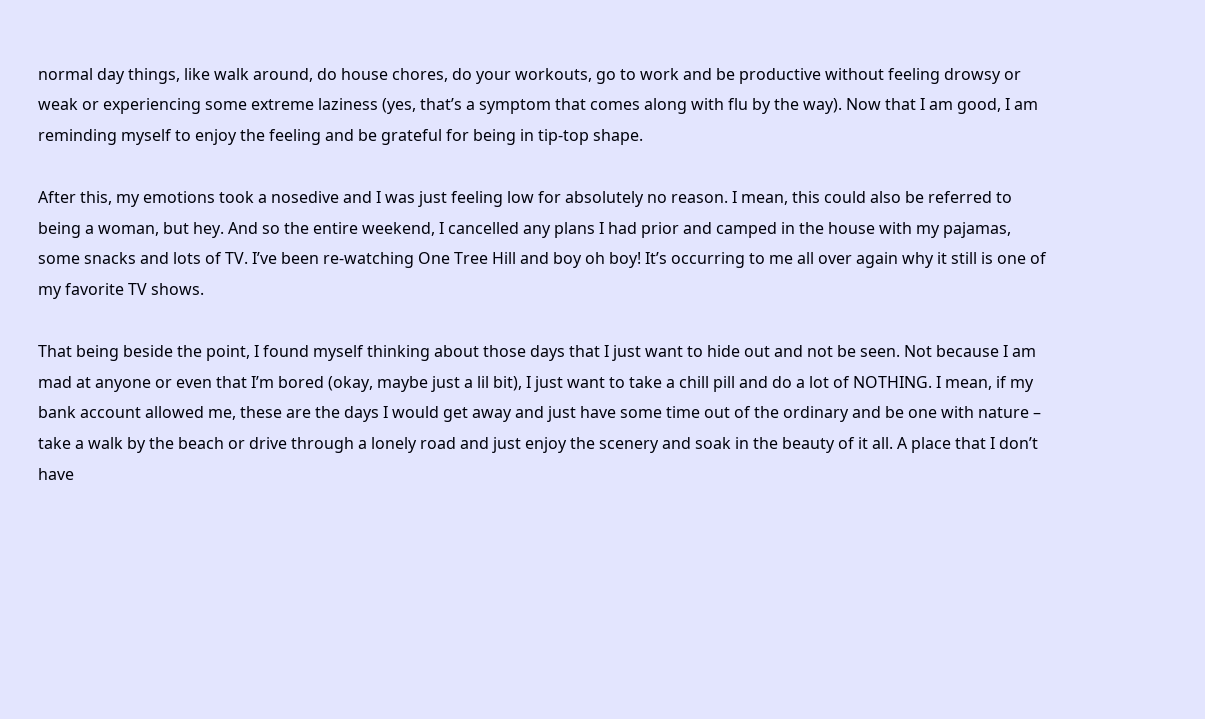normal day things, like walk around, do house chores, do your workouts, go to work and be productive without feeling drowsy or weak or experiencing some extreme laziness (yes, that’s a symptom that comes along with flu by the way). Now that I am good, I am reminding myself to enjoy the feeling and be grateful for being in tip-top shape.

After this, my emotions took a nosedive and I was just feeling low for absolutely no reason. I mean, this could also be referred to being a woman, but hey. And so the entire weekend, I cancelled any plans I had prior and camped in the house with my pajamas, some snacks and lots of TV. I’ve been re-watching One Tree Hill and boy oh boy! It’s occurring to me all over again why it still is one of my favorite TV shows.

That being beside the point, I found myself thinking about those days that I just want to hide out and not be seen. Not because I am mad at anyone or even that I’m bored (okay, maybe just a lil bit), I just want to take a chill pill and do a lot of NOTHING. I mean, if my bank account allowed me, these are the days I would get away and just have some time out of the ordinary and be one with nature – take a walk by the beach or drive through a lonely road and just enjoy the scenery and soak in the beauty of it all. A place that I don’t have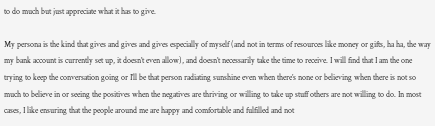to do much but just appreciate what it has to give.

My persona is the kind that gives and gives and gives especially of myself (and not in terms of resources like money or gifts, ha ha, the way my bank account is currently set up, it doesn’t even allow), and doesn’t necessarily take the time to receive. I will find that I am the one trying to keep the conversation going or I’ll be that person radiating sunshine even when there’s none or believing when there is not so much to believe in or seeing the positives when the negatives are thriving or willing to take up stuff others are not willing to do. In most cases, I like ensuring that the people around me are happy and comfortable and fulfilled and not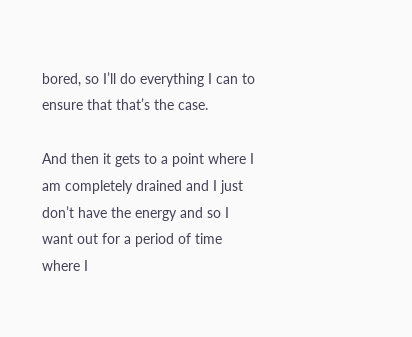bored, so I’ll do everything I can to ensure that that’s the case.

And then it gets to a point where I am completely drained and I just don’t have the energy and so I want out for a period of time where I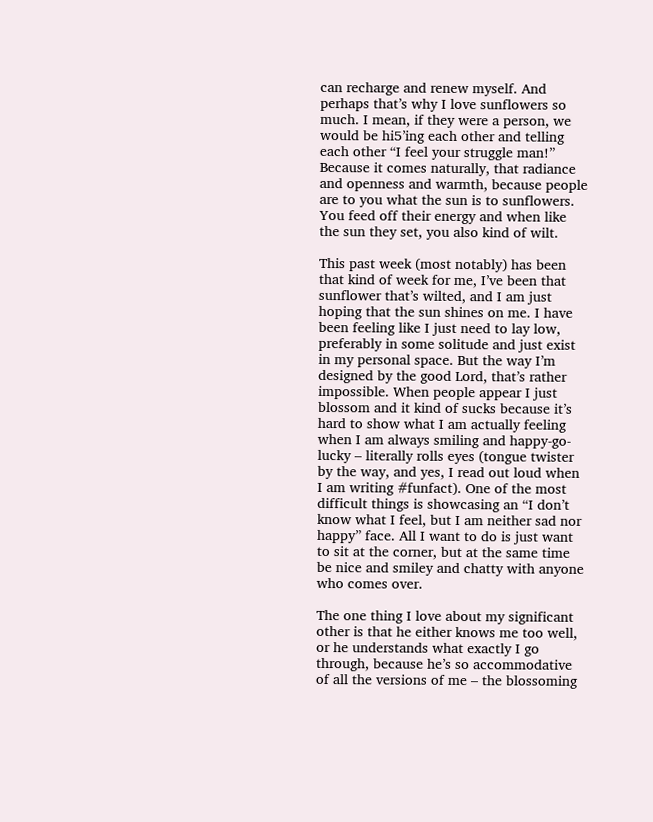can recharge and renew myself. And perhaps that’s why I love sunflowers so much. I mean, if they were a person, we would be hi5’ing each other and telling each other “I feel your struggle man!” Because it comes naturally, that radiance and openness and warmth, because people are to you what the sun is to sunflowers. You feed off their energy and when like the sun they set, you also kind of wilt.

This past week (most notably) has been that kind of week for me, I’ve been that sunflower that’s wilted, and I am just hoping that the sun shines on me. I have been feeling like I just need to lay low, preferably in some solitude and just exist in my personal space. But the way I’m designed by the good Lord, that’s rather impossible. When people appear I just blossom and it kind of sucks because it’s hard to show what I am actually feeling when I am always smiling and happy-go-lucky – literally rolls eyes (tongue twister by the way, and yes, I read out loud when I am writing #funfact). One of the most difficult things is showcasing an “I don’t know what I feel, but I am neither sad nor happy” face. All I want to do is just want to sit at the corner, but at the same time be nice and smiley and chatty with anyone who comes over.

The one thing I love about my significant other is that he either knows me too well, or he understands what exactly I go through, because he’s so accommodative of all the versions of me – the blossoming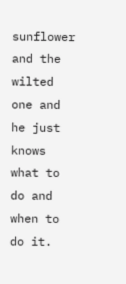sunflower and the wilted one and he just knows what to do and when to do it.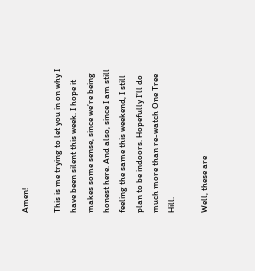Amen!

This is me trying to let you in on why I have been silent this week. I hope it makes some sense, since we’re being honest here. And also, since I am still feeling the same this weekend, I still plan to be indoors. Hopefully I’ll do much more than re-watch One Tree Hill.

Well, these are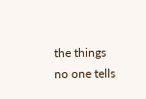the things no one tells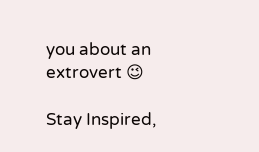you about an extrovert 😉

Stay Inspired,